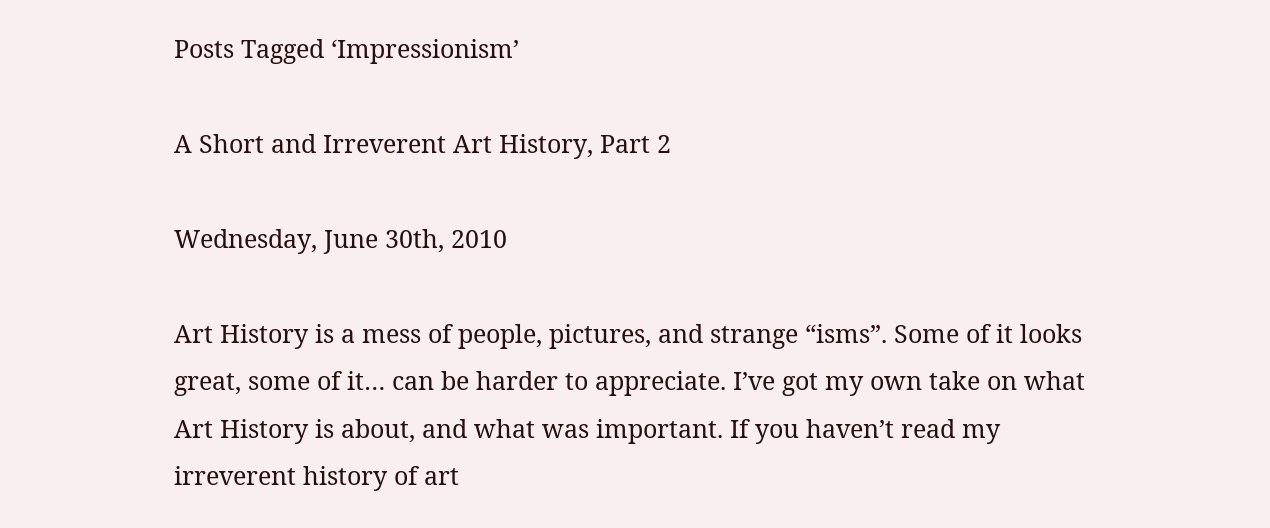Posts Tagged ‘Impressionism’

A Short and Irreverent Art History, Part 2

Wednesday, June 30th, 2010

Art History is a mess of people, pictures, and strange “isms”. Some of it looks great, some of it… can be harder to appreciate. I’ve got my own take on what Art History is about, and what was important. If you haven’t read my irreverent history of art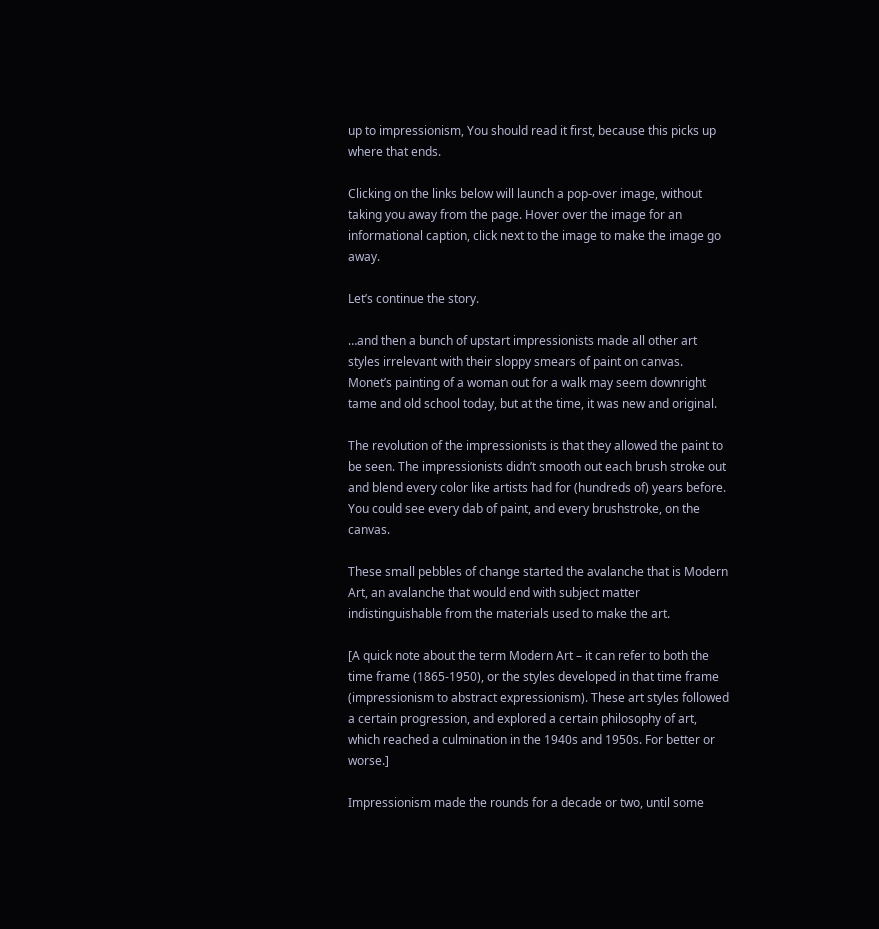up to impressionism, You should read it first, because this picks up where that ends.

Clicking on the links below will launch a pop-over image, without taking you away from the page. Hover over the image for an informational caption, click next to the image to make the image go away.

Let’s continue the story.

…and then a bunch of upstart impressionists made all other art styles irrelevant with their sloppy smears of paint on canvas. Monet’s painting of a woman out for a walk may seem downright tame and old school today, but at the time, it was new and original.

The revolution of the impressionists is that they allowed the paint to be seen. The impressionists didn’t smooth out each brush stroke out and blend every color like artists had for (hundreds of) years before. You could see every dab of paint, and every brushstroke, on the canvas.

These small pebbles of change started the avalanche that is Modern Art, an avalanche that would end with subject matter indistinguishable from the materials used to make the art.

[A quick note about the term Modern Art – it can refer to both the time frame (1865-1950), or the styles developed in that time frame (impressionism to abstract expressionism). These art styles followed a certain progression, and explored a certain philosophy of art, which reached a culmination in the 1940s and 1950s. For better or worse.]

Impressionism made the rounds for a decade or two, until some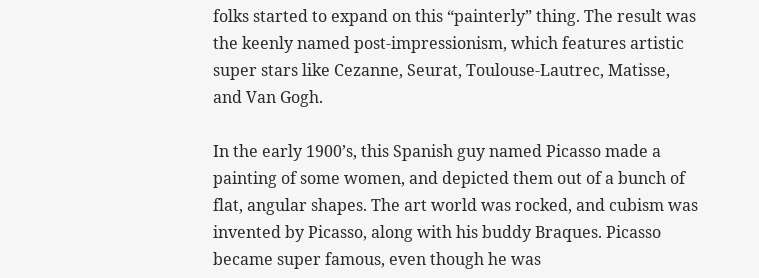folks started to expand on this “painterly” thing. The result was the keenly named post-impressionism, which features artistic super stars like Cezanne, Seurat, Toulouse-Lautrec, Matisse, and Van Gogh.

In the early 1900’s, this Spanish guy named Picasso made a painting of some women, and depicted them out of a bunch of flat, angular shapes. The art world was rocked, and cubism was invented by Picasso, along with his buddy Braques. Picasso became super famous, even though he was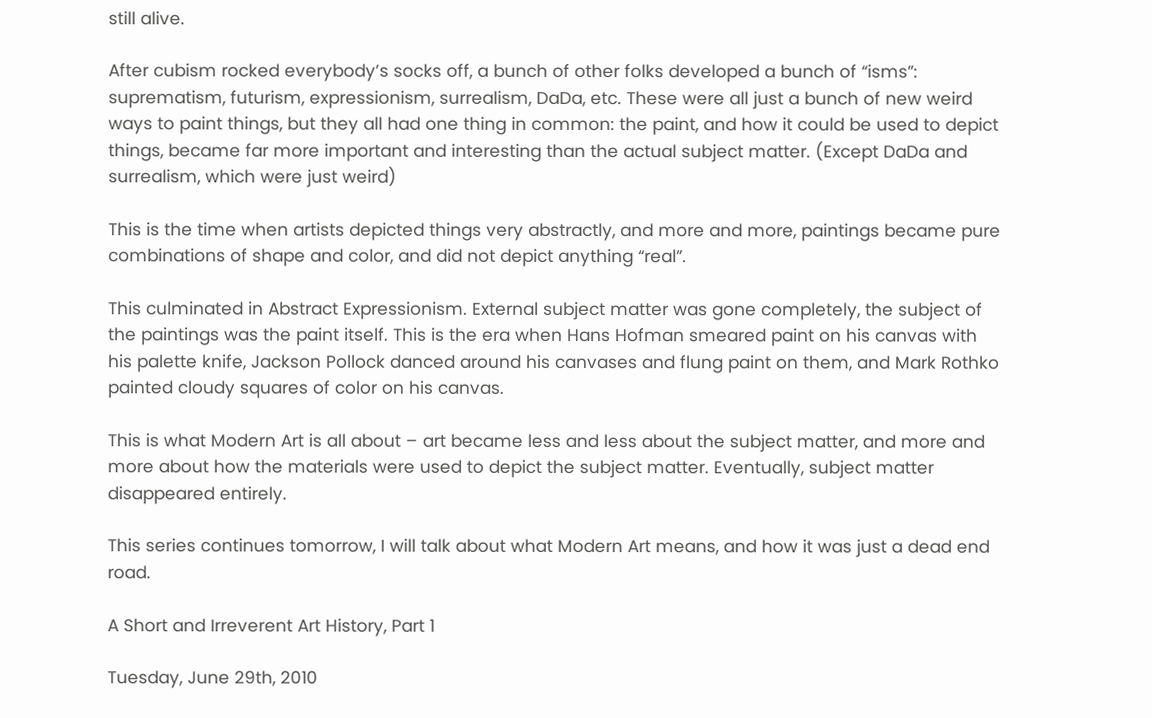still alive.

After cubism rocked everybody’s socks off, a bunch of other folks developed a bunch of “isms”: suprematism, futurism, expressionism, surrealism, DaDa, etc. These were all just a bunch of new weird ways to paint things, but they all had one thing in common: the paint, and how it could be used to depict things, became far more important and interesting than the actual subject matter. (Except DaDa and surrealism, which were just weird)

This is the time when artists depicted things very abstractly, and more and more, paintings became pure combinations of shape and color, and did not depict anything “real”.

This culminated in Abstract Expressionism. External subject matter was gone completely, the subject of the paintings was the paint itself. This is the era when Hans Hofman smeared paint on his canvas with his palette knife, Jackson Pollock danced around his canvases and flung paint on them, and Mark Rothko painted cloudy squares of color on his canvas.

This is what Modern Art is all about – art became less and less about the subject matter, and more and more about how the materials were used to depict the subject matter. Eventually, subject matter disappeared entirely.

This series continues tomorrow, I will talk about what Modern Art means, and how it was just a dead end road.

A Short and Irreverent Art History, Part 1

Tuesday, June 29th, 2010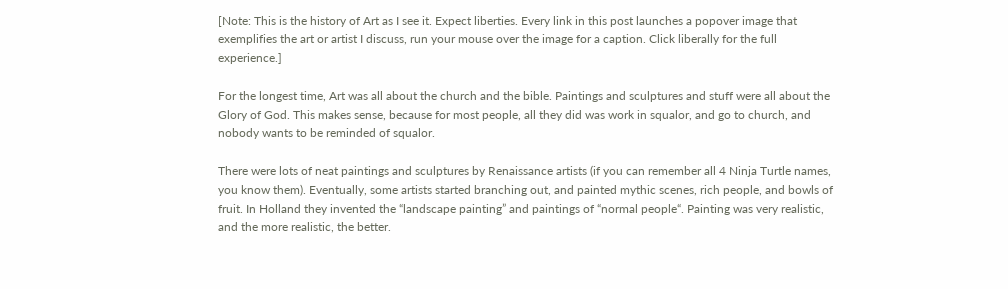[Note: This is the history of Art as I see it. Expect liberties. Every link in this post launches a popover image that exemplifies the art or artist I discuss, run your mouse over the image for a caption. Click liberally for the full experience.]

For the longest time, Art was all about the church and the bible. Paintings and sculptures and stuff were all about the Glory of God. This makes sense, because for most people, all they did was work in squalor, and go to church, and nobody wants to be reminded of squalor.

There were lots of neat paintings and sculptures by Renaissance artists (if you can remember all 4 Ninja Turtle names, you know them). Eventually, some artists started branching out, and painted mythic scenes, rich people, and bowls of fruit. In Holland they invented the “landscape painting” and paintings of “normal people“. Painting was very realistic, and the more realistic, the better.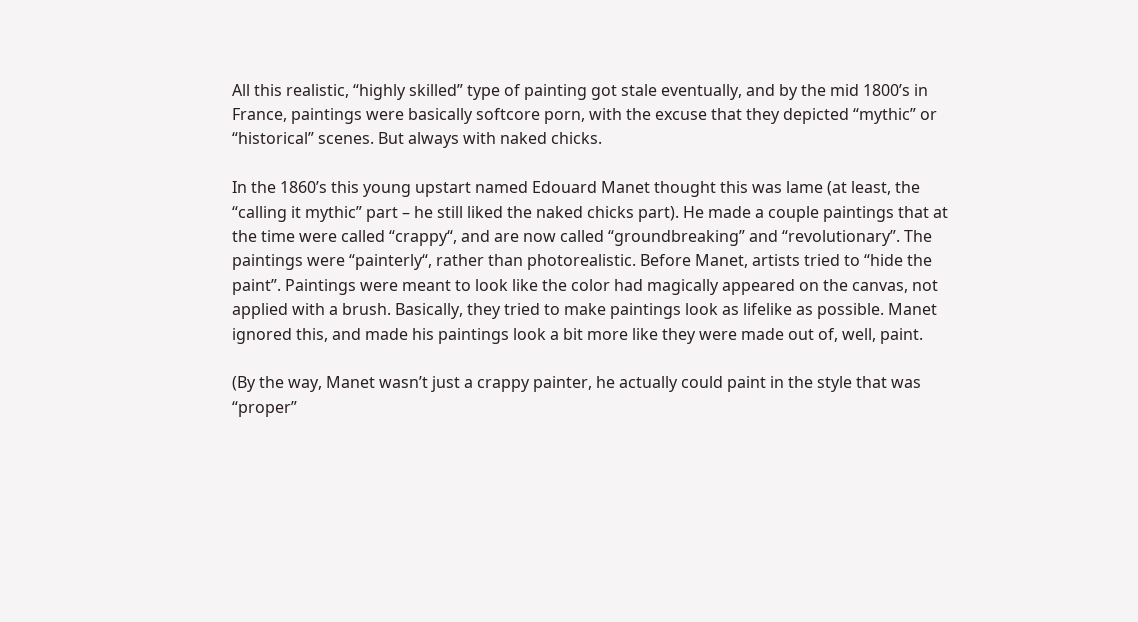All this realistic, “highly skilled” type of painting got stale eventually, and by the mid 1800’s in France, paintings were basically softcore porn, with the excuse that they depicted “mythic” or “historical” scenes. But always with naked chicks.

In the 1860’s this young upstart named Edouard Manet thought this was lame (at least, the “calling it mythic” part – he still liked the naked chicks part). He made a couple paintings that at the time were called “crappy“, and are now called “groundbreaking” and “revolutionary”. The paintings were “painterly“, rather than photorealistic. Before Manet, artists tried to “hide the paint”. Paintings were meant to look like the color had magically appeared on the canvas, not applied with a brush. Basically, they tried to make paintings look as lifelike as possible. Manet ignored this, and made his paintings look a bit more like they were made out of, well, paint.

(By the way, Manet wasn’t just a crappy painter, he actually could paint in the style that was “proper”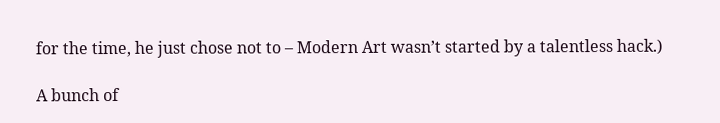for the time, he just chose not to – Modern Art wasn’t started by a talentless hack.)

A bunch of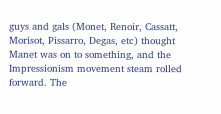guys and gals (Monet, Renoir, Cassatt, Morisot, Pissarro, Degas, etc) thought Manet was on to something, and the Impressionism movement steam rolled forward. The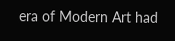era of Modern Art had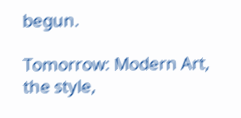begun.

Tomorrow: Modern Art, the style,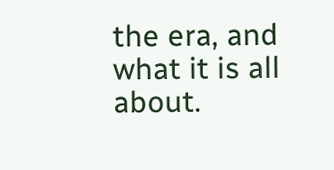the era, and what it is all about.